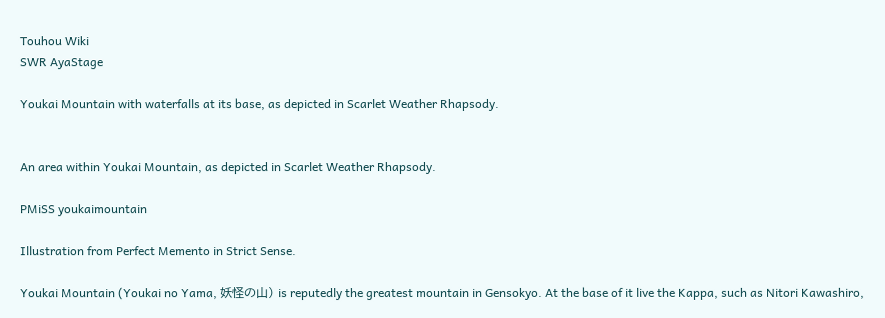Touhou Wiki
SWR AyaStage

Youkai Mountain with waterfalls at its base, as depicted in Scarlet Weather Rhapsody.


An area within Youkai Mountain, as depicted in Scarlet Weather Rhapsody.

PMiSS youkaimountain

Illustration from Perfect Memento in Strict Sense.

Youkai Mountain (Youkai no Yama, 妖怪の山) is reputedly the greatest mountain in Gensokyo. At the base of it live the Kappa, such as Nitori Kawashiro,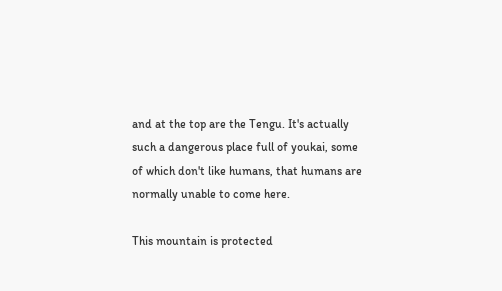and at the top are the Tengu. It's actually such a dangerous place full of youkai, some of which don't like humans, that humans are normally unable to come here.

This mountain is protected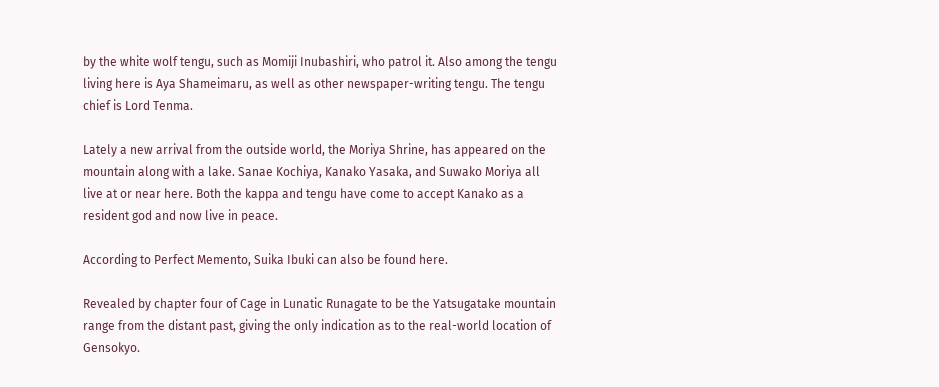by the white wolf tengu, such as Momiji Inubashiri, who patrol it. Also among the tengu living here is Aya Shameimaru, as well as other newspaper-writing tengu. The tengu chief is Lord Tenma.

Lately a new arrival from the outside world, the Moriya Shrine, has appeared on the mountain along with a lake. Sanae Kochiya, Kanako Yasaka, and Suwako Moriya all live at or near here. Both the kappa and tengu have come to accept Kanako as a resident god and now live in peace.

According to Perfect Memento, Suika Ibuki can also be found here.

Revealed by chapter four of Cage in Lunatic Runagate to be the Yatsugatake mountain range from the distant past, giving the only indication as to the real-world location of Gensokyo.